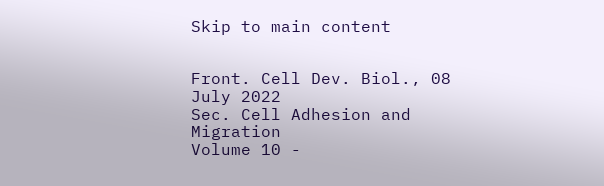Skip to main content


Front. Cell Dev. Biol., 08 July 2022
Sec. Cell Adhesion and Migration
Volume 10 -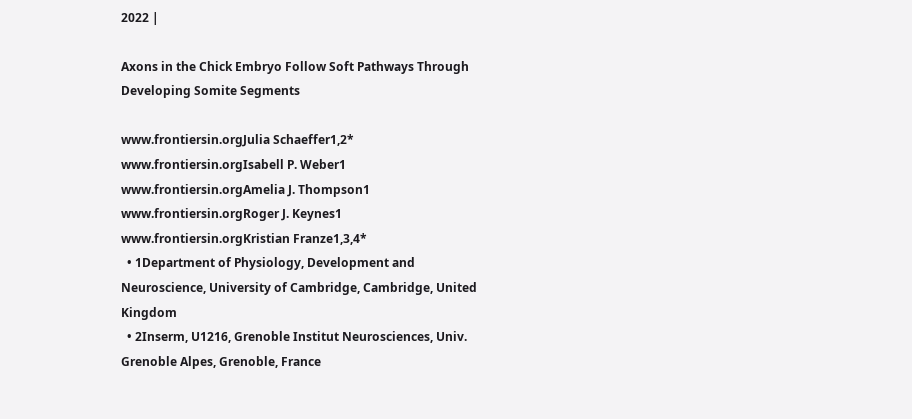2022 |

Axons in the Chick Embryo Follow Soft Pathways Through Developing Somite Segments

www.frontiersin.orgJulia Schaeffer1,2* www.frontiersin.orgIsabell P. Weber1 www.frontiersin.orgAmelia J. Thompson1 www.frontiersin.orgRoger J. Keynes1 www.frontiersin.orgKristian Franze1,3,4*
  • 1Department of Physiology, Development and Neuroscience, University of Cambridge, Cambridge, United Kingdom
  • 2Inserm, U1216, Grenoble Institut Neurosciences, Univ. Grenoble Alpes, Grenoble, France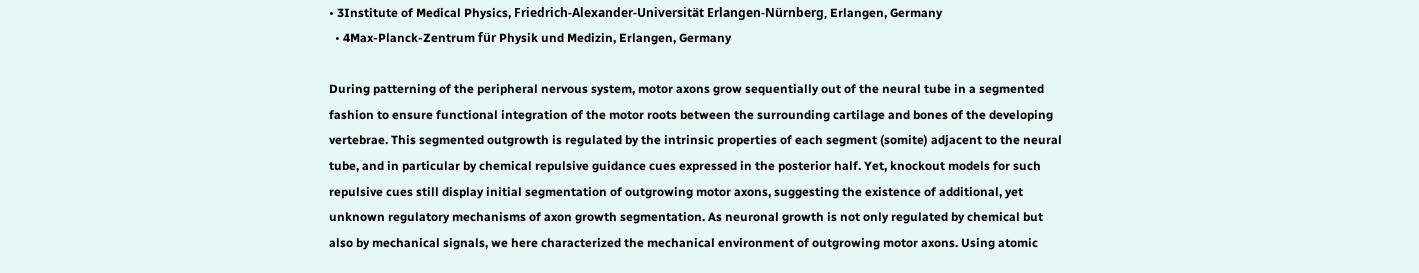• 3Institute of Medical Physics, Friedrich-Alexander-Universität Erlangen-Nürnberg, Erlangen, Germany
  • 4Max-Planck-Zentrum für Physik und Medizin, Erlangen, Germany

During patterning of the peripheral nervous system, motor axons grow sequentially out of the neural tube in a segmented fashion to ensure functional integration of the motor roots between the surrounding cartilage and bones of the developing vertebrae. This segmented outgrowth is regulated by the intrinsic properties of each segment (somite) adjacent to the neural tube, and in particular by chemical repulsive guidance cues expressed in the posterior half. Yet, knockout models for such repulsive cues still display initial segmentation of outgrowing motor axons, suggesting the existence of additional, yet unknown regulatory mechanisms of axon growth segmentation. As neuronal growth is not only regulated by chemical but also by mechanical signals, we here characterized the mechanical environment of outgrowing motor axons. Using atomic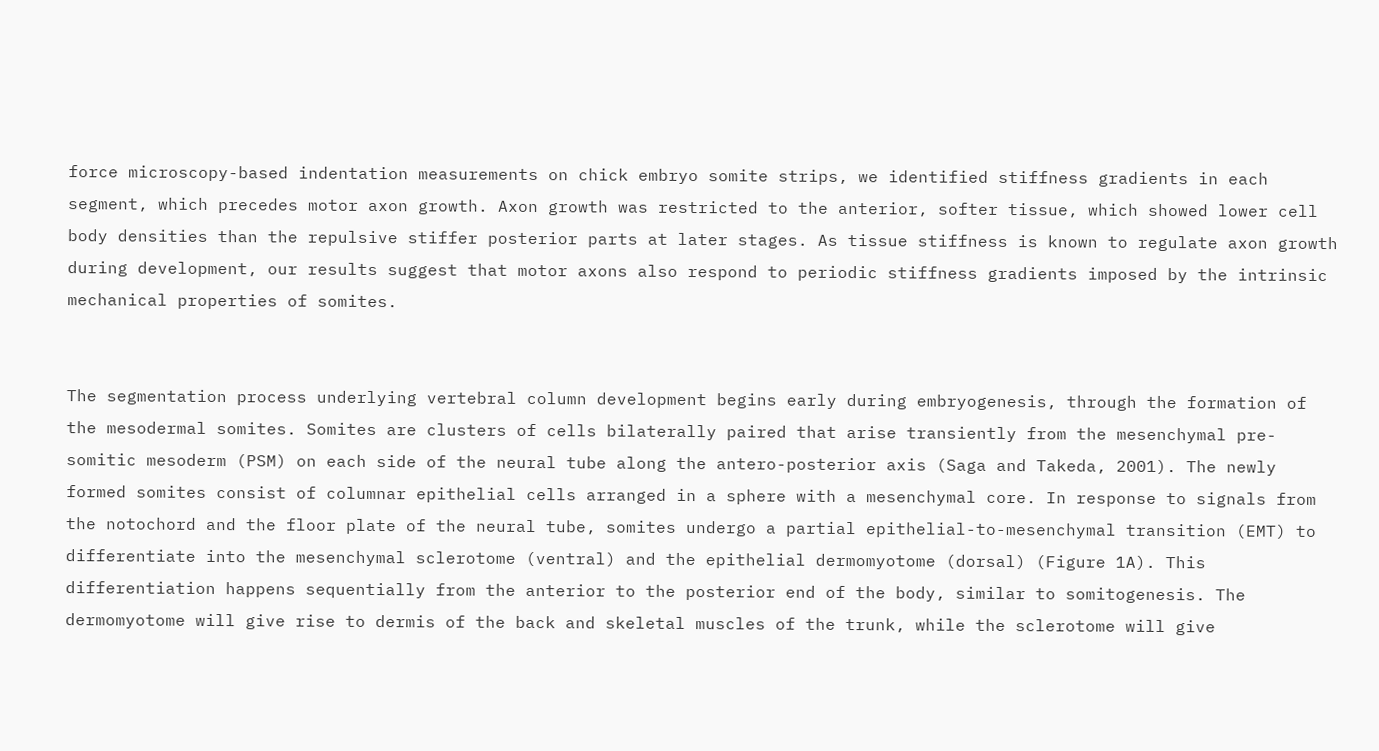force microscopy-based indentation measurements on chick embryo somite strips, we identified stiffness gradients in each segment, which precedes motor axon growth. Axon growth was restricted to the anterior, softer tissue, which showed lower cell body densities than the repulsive stiffer posterior parts at later stages. As tissue stiffness is known to regulate axon growth during development, our results suggest that motor axons also respond to periodic stiffness gradients imposed by the intrinsic mechanical properties of somites.


The segmentation process underlying vertebral column development begins early during embryogenesis, through the formation of the mesodermal somites. Somites are clusters of cells bilaterally paired that arise transiently from the mesenchymal pre-somitic mesoderm (PSM) on each side of the neural tube along the antero-posterior axis (Saga and Takeda, 2001). The newly formed somites consist of columnar epithelial cells arranged in a sphere with a mesenchymal core. In response to signals from the notochord and the floor plate of the neural tube, somites undergo a partial epithelial-to-mesenchymal transition (EMT) to differentiate into the mesenchymal sclerotome (ventral) and the epithelial dermomyotome (dorsal) (Figure 1A). This differentiation happens sequentially from the anterior to the posterior end of the body, similar to somitogenesis. The dermomyotome will give rise to dermis of the back and skeletal muscles of the trunk, while the sclerotome will give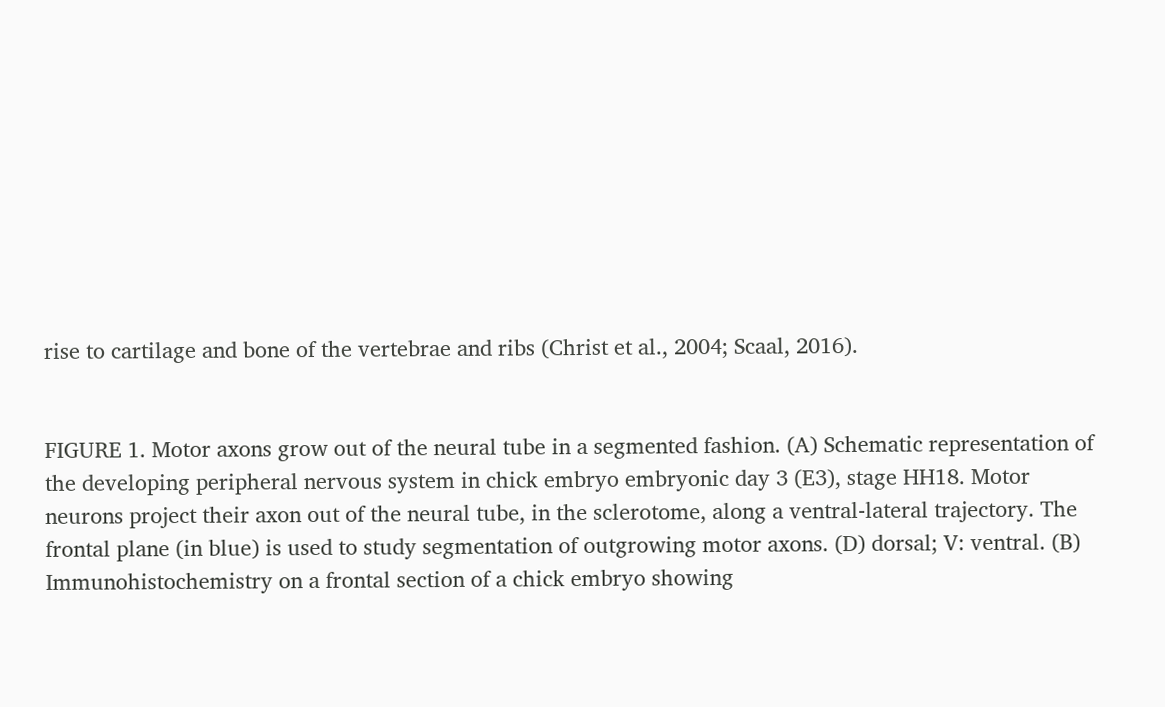rise to cartilage and bone of the vertebrae and ribs (Christ et al., 2004; Scaal, 2016).


FIGURE 1. Motor axons grow out of the neural tube in a segmented fashion. (A) Schematic representation of the developing peripheral nervous system in chick embryo embryonic day 3 (E3), stage HH18. Motor neurons project their axon out of the neural tube, in the sclerotome, along a ventral-lateral trajectory. The frontal plane (in blue) is used to study segmentation of outgrowing motor axons. (D) dorsal; V: ventral. (B) Immunohistochemistry on a frontal section of a chick embryo showing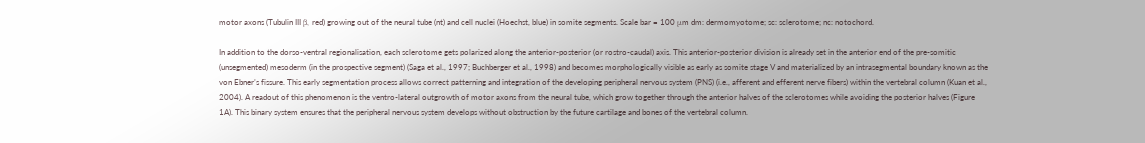motor axons (Tubulin III β, red) growing out of the neural tube (nt) and cell nuclei (Hoechst, blue) in somite segments. Scale bar = 100 μm dm: dermomyotome; sc: sclerotome; nc: notochord.

In addition to the dorso-ventral regionalisation, each sclerotome gets polarized along the anterior-posterior (or rostro-caudal) axis. This anterior-posterior division is already set in the anterior end of the pre-somitic (unsegmented) mesoderm (in the prospective segment) (Saga et al., 1997; Buchberger et al., 1998) and becomes morphologically visible as early as somite stage V and materialized by an intrasegmental boundary known as the von Ebner’s fissure. This early segmentation process allows correct patterning and integration of the developing peripheral nervous system (PNS) (i.e., afferent and efferent nerve fibers) within the vertebral column (Kuan et al., 2004). A readout of this phenomenon is the ventro-lateral outgrowth of motor axons from the neural tube, which grow together through the anterior halves of the sclerotomes while avoiding the posterior halves (Figure 1A). This binary system ensures that the peripheral nervous system develops without obstruction by the future cartilage and bones of the vertebral column.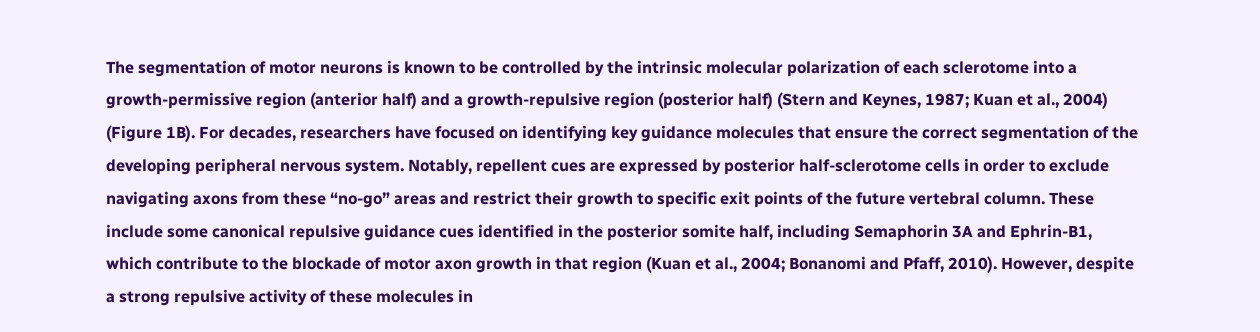The segmentation of motor neurons is known to be controlled by the intrinsic molecular polarization of each sclerotome into a growth-permissive region (anterior half) and a growth-repulsive region (posterior half) (Stern and Keynes, 1987; Kuan et al., 2004) (Figure 1B). For decades, researchers have focused on identifying key guidance molecules that ensure the correct segmentation of the developing peripheral nervous system. Notably, repellent cues are expressed by posterior half-sclerotome cells in order to exclude navigating axons from these “no-go” areas and restrict their growth to specific exit points of the future vertebral column. These include some canonical repulsive guidance cues identified in the posterior somite half, including Semaphorin 3A and Ephrin-B1, which contribute to the blockade of motor axon growth in that region (Kuan et al., 2004; Bonanomi and Pfaff, 2010). However, despite a strong repulsive activity of these molecules in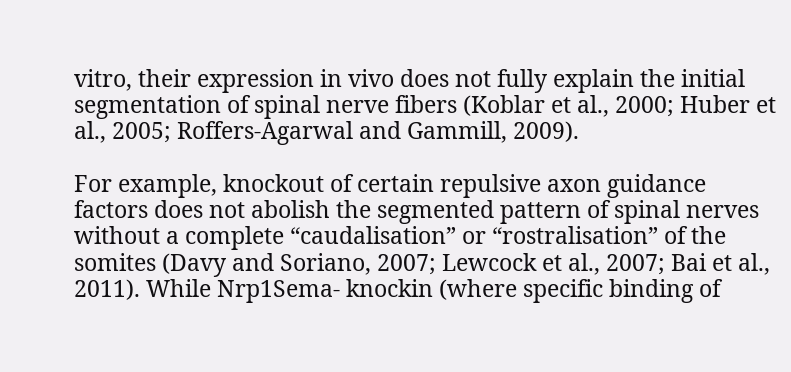vitro, their expression in vivo does not fully explain the initial segmentation of spinal nerve fibers (Koblar et al., 2000; Huber et al., 2005; Roffers-Agarwal and Gammill, 2009).

For example, knockout of certain repulsive axon guidance factors does not abolish the segmented pattern of spinal nerves without a complete “caudalisation” or “rostralisation” of the somites (Davy and Soriano, 2007; Lewcock et al., 2007; Bai et al., 2011). While Nrp1Sema- knockin (where specific binding of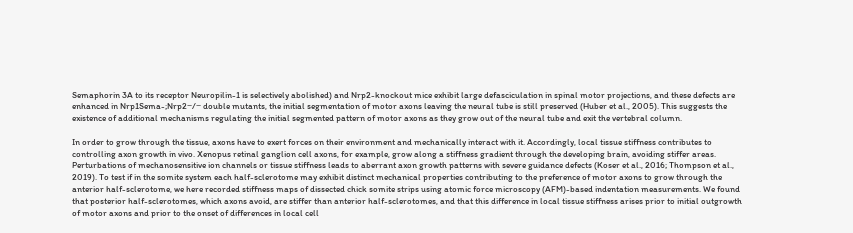Semaphorin 3A to its receptor Neuropilin-1 is selectively abolished) and Nrp2-knockout mice exhibit large defasciculation in spinal motor projections, and these defects are enhanced in Nrp1Sema-;Nrp2−/− double mutants, the initial segmentation of motor axons leaving the neural tube is still preserved (Huber et al., 2005). This suggests the existence of additional mechanisms regulating the initial segmented pattern of motor axons as they grow out of the neural tube and exit the vertebral column.

In order to grow through the tissue, axons have to exert forces on their environment and mechanically interact with it. Accordingly, local tissue stiffness contributes to controlling axon growth in vivo. Xenopus retinal ganglion cell axons, for example, grow along a stiffness gradient through the developing brain, avoiding stiffer areas. Perturbations of mechanosensitive ion channels or tissue stiffness leads to aberrant axon growth patterns with severe guidance defects (Koser et al., 2016; Thompson et al., 2019). To test if in the somite system each half-sclerotome may exhibit distinct mechanical properties contributing to the preference of motor axons to grow through the anterior half-sclerotome, we here recorded stiffness maps of dissected chick somite strips using atomic force microscopy (AFM)-based indentation measurements. We found that posterior half-sclerotomes, which axons avoid, are stiffer than anterior half-sclerotomes, and that this difference in local tissue stiffness arises prior to initial outgrowth of motor axons and prior to the onset of differences in local cell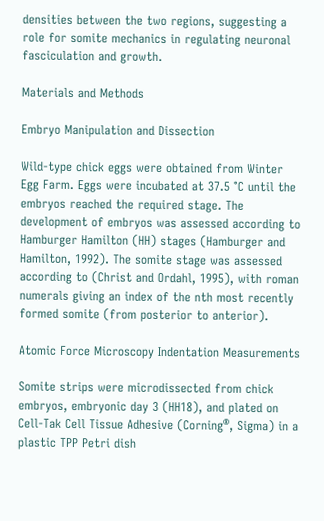densities between the two regions, suggesting a role for somite mechanics in regulating neuronal fasciculation and growth.

Materials and Methods

Embryo Manipulation and Dissection

Wild-type chick eggs were obtained from Winter Egg Farm. Eggs were incubated at 37.5 °C until the embryos reached the required stage. The development of embryos was assessed according to Hamburger Hamilton (HH) stages (Hamburger and Hamilton, 1992). The somite stage was assessed according to (Christ and Ordahl, 1995), with roman numerals giving an index of the nth most recently formed somite (from posterior to anterior).

Atomic Force Microscopy Indentation Measurements

Somite strips were microdissected from chick embryos, embryonic day 3 (HH18), and plated on Cell-Tak Cell Tissue Adhesive (Corning®, Sigma) in a plastic TPP Petri dish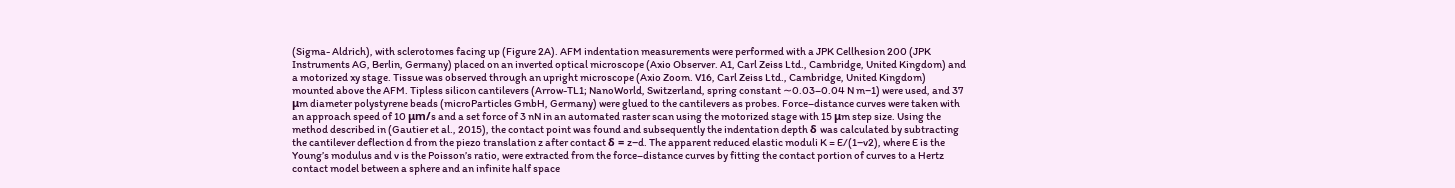(Sigma- Aldrich), with sclerotomes facing up (Figure 2A). AFM indentation measurements were performed with a JPK Cellhesion 200 (JPK Instruments AG, Berlin, Germany) placed on an inverted optical microscope (Axio Observer. A1, Carl Zeiss Ltd., Cambridge, United Kingdom) and a motorized xy stage. Tissue was observed through an upright microscope (Axio Zoom. V16, Carl Zeiss Ltd., Cambridge, United Kingdom) mounted above the AFM. Tipless silicon cantilevers (Arrow-TL1; NanoWorld, Switzerland, spring constant ∼0.03–0.04 N m−1) were used, and 37 μm diameter polystyrene beads (microParticles GmbH, Germany) were glued to the cantilevers as probes. Force–distance curves were taken with an approach speed of 10 μm/s and a set force of 3 nN in an automated raster scan using the motorized stage with 15 μm step size. Using the method described in (Gautier et al., 2015), the contact point was found and subsequently the indentation depth δ was calculated by subtracting the cantilever deflection d from the piezo translation z after contact δ = z−d. The apparent reduced elastic moduli K = E/(1−v2), where E is the Young’s modulus and v is the Poisson’s ratio, were extracted from the force–distance curves by fitting the contact portion of curves to a Hertz contact model between a sphere and an infinite half space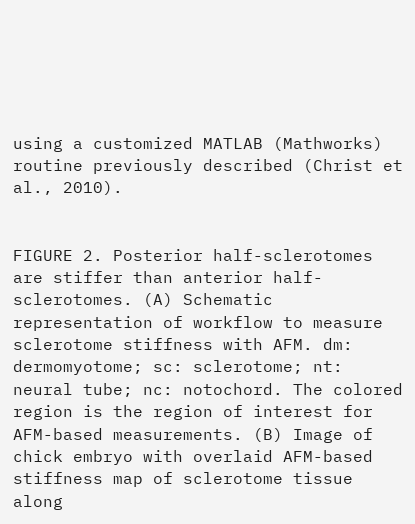using a customized MATLAB (Mathworks) routine previously described (Christ et al., 2010).


FIGURE 2. Posterior half-sclerotomes are stiffer than anterior half-sclerotomes. (A) Schematic representation of workflow to measure sclerotome stiffness with AFM. dm: dermomyotome; sc: sclerotome; nt: neural tube; nc: notochord. The colored region is the region of interest for AFM-based measurements. (B) Image of chick embryo with overlaid AFM-based stiffness map of sclerotome tissue along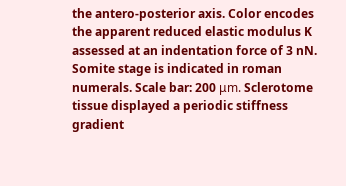the antero-posterior axis. Color encodes the apparent reduced elastic modulus K assessed at an indentation force of 3 nN. Somite stage is indicated in roman numerals. Scale bar: 200 μm. Sclerotome tissue displayed a periodic stiffness gradient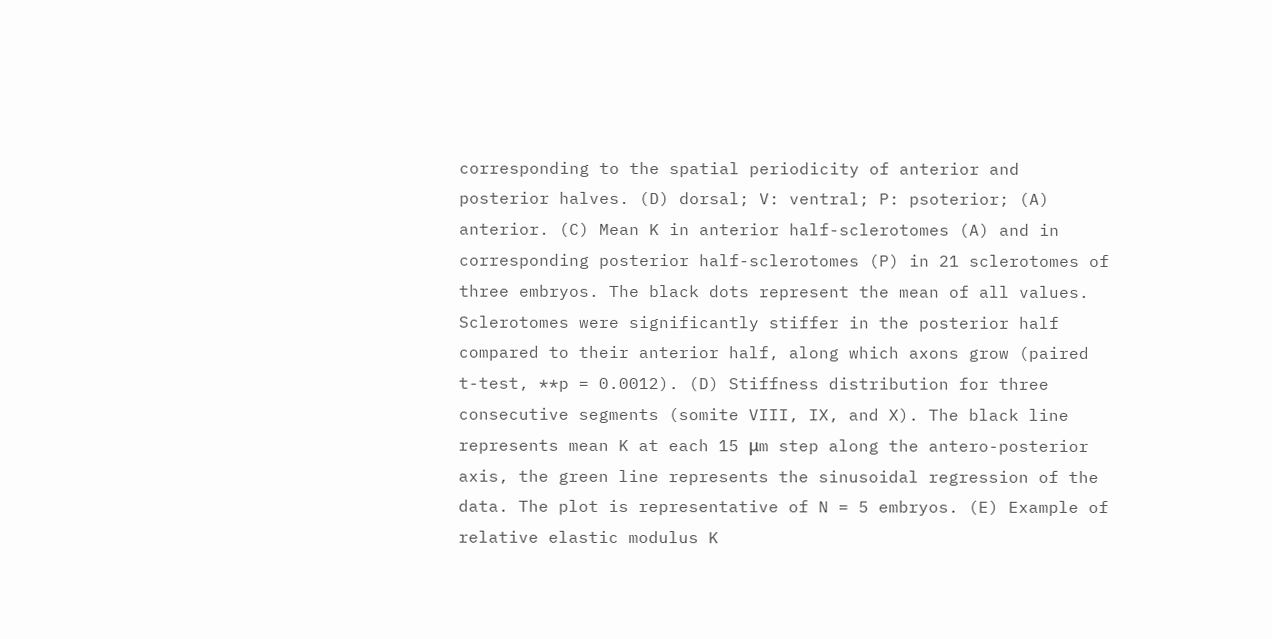corresponding to the spatial periodicity of anterior and posterior halves. (D) dorsal; V: ventral; P: psoterior; (A) anterior. (C) Mean K in anterior half-sclerotomes (A) and in corresponding posterior half-sclerotomes (P) in 21 sclerotomes of three embryos. The black dots represent the mean of all values. Sclerotomes were significantly stiffer in the posterior half compared to their anterior half, along which axons grow (paired t-test, **p = 0.0012). (D) Stiffness distribution for three consecutive segments (somite VIII, IX, and X). The black line represents mean K at each 15 μm step along the antero-posterior axis, the green line represents the sinusoidal regression of the data. The plot is representative of N = 5 embryos. (E) Example of relative elastic modulus K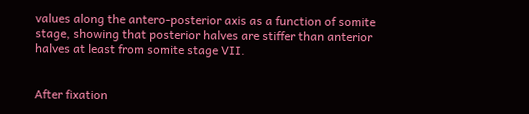values along the antero-posterior axis as a function of somite stage, showing that posterior halves are stiffer than anterior halves at least from somite stage VII.


After fixation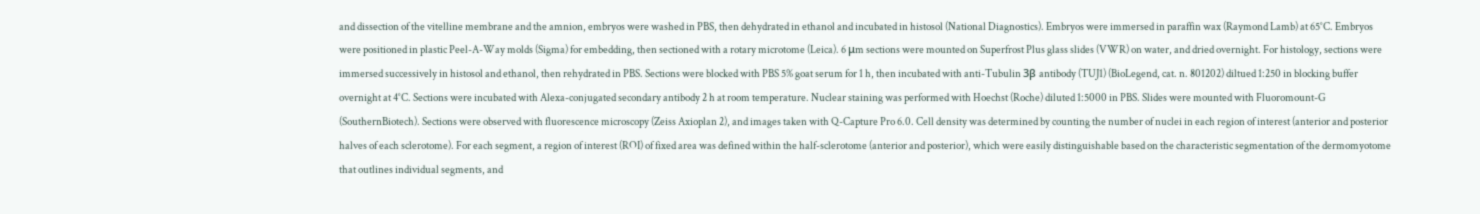and dissection of the vitelline membrane and the amnion, embryos were washed in PBS, then dehydrated in ethanol and incubated in histosol (National Diagnostics). Embryos were immersed in paraffin wax (Raymond Lamb) at 65°C. Embryos were positioned in plastic Peel-A-Way molds (Sigma) for embedding, then sectioned with a rotary microtome (Leica). 6 μm sections were mounted on Superfrost Plus glass slides (VWR) on water, and dried overnight. For histology, sections were immersed successively in histosol and ethanol, then rehydrated in PBS. Sections were blocked with PBS 5% goat serum for 1 h, then incubated with anti-Tubulin 3β antibody (TUJ1) (BioLegend, cat. n. 801202) diltued 1:250 in blocking buffer overnight at 4°C. Sections were incubated with Alexa-conjugated secondary antibody 2 h at room temperature. Nuclear staining was performed with Hoechst (Roche) diluted 1:5000 in PBS. Slides were mounted with Fluoromount-G (SouthernBiotech). Sections were observed with fluorescence microscopy (Zeiss Axioplan 2), and images taken with Q-Capture Pro 6.0. Cell density was determined by counting the number of nuclei in each region of interest (anterior and posterior halves of each sclerotome). For each segment, a region of interest (ROI) of fixed area was defined within the half-sclerotome (anterior and posterior), which were easily distinguishable based on the characteristic segmentation of the dermomyotome that outlines individual segments, and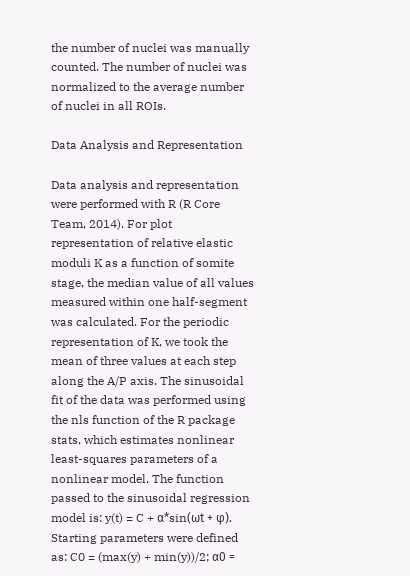the number of nuclei was manually counted. The number of nuclei was normalized to the average number of nuclei in all ROIs.

Data Analysis and Representation

Data analysis and representation were performed with R (R Core Team, 2014). For plot representation of relative elastic moduli K as a function of somite stage, the median value of all values measured within one half-segment was calculated. For the periodic representation of K, we took the mean of three values at each step along the A/P axis. The sinusoidal fit of the data was performed using the nls function of the R package stats, which estimates nonlinear least-squares parameters of a nonlinear model. The function passed to the sinusoidal regression model is: y(t) = C + α*sin(ωt + φ). Starting parameters were defined as: C0 = (max(y) + min(y))/2; α0 =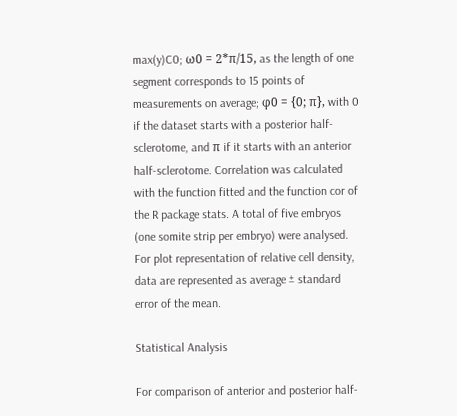max(y)C0; ω0 = 2*π/15, as the length of one segment corresponds to 15 points of measurements on average; φ0 = {0; π}, with 0 if the dataset starts with a posterior half-sclerotome, and π if it starts with an anterior half-sclerotome. Correlation was calculated with the function fitted and the function cor of the R package stats. A total of five embryos (one somite strip per embryo) were analysed. For plot representation of relative cell density, data are represented as average ± standard error of the mean.

Statistical Analysis

For comparison of anterior and posterior half-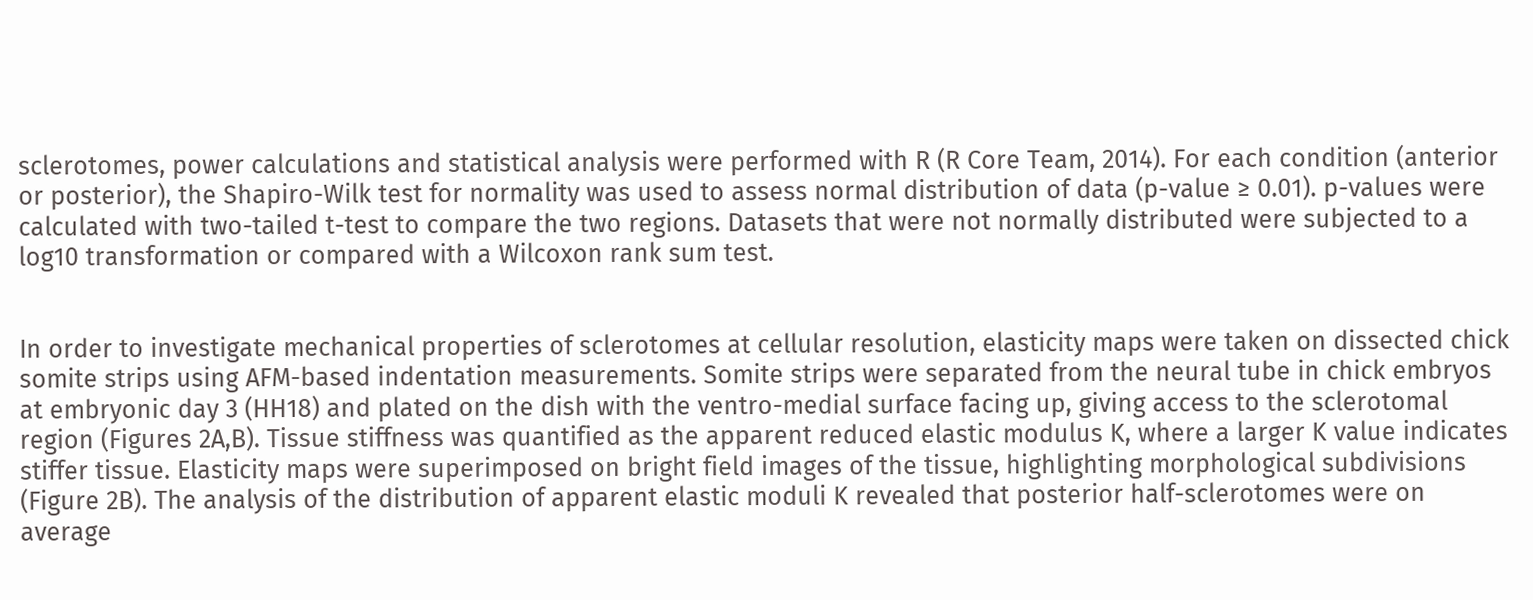sclerotomes, power calculations and statistical analysis were performed with R (R Core Team, 2014). For each condition (anterior or posterior), the Shapiro-Wilk test for normality was used to assess normal distribution of data (p-value ≥ 0.01). p-values were calculated with two-tailed t-test to compare the two regions. Datasets that were not normally distributed were subjected to a log10 transformation or compared with a Wilcoxon rank sum test.


In order to investigate mechanical properties of sclerotomes at cellular resolution, elasticity maps were taken on dissected chick somite strips using AFM-based indentation measurements. Somite strips were separated from the neural tube in chick embryos at embryonic day 3 (HH18) and plated on the dish with the ventro-medial surface facing up, giving access to the sclerotomal region (Figures 2A,B). Tissue stiffness was quantified as the apparent reduced elastic modulus K, where a larger K value indicates stiffer tissue. Elasticity maps were superimposed on bright field images of the tissue, highlighting morphological subdivisions (Figure 2B). The analysis of the distribution of apparent elastic moduli K revealed that posterior half-sclerotomes were on average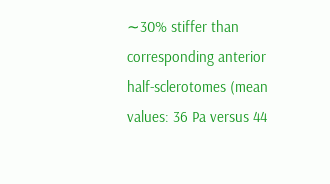∼30% stiffer than corresponding anterior half-sclerotomes (mean values: 36 Pa versus 44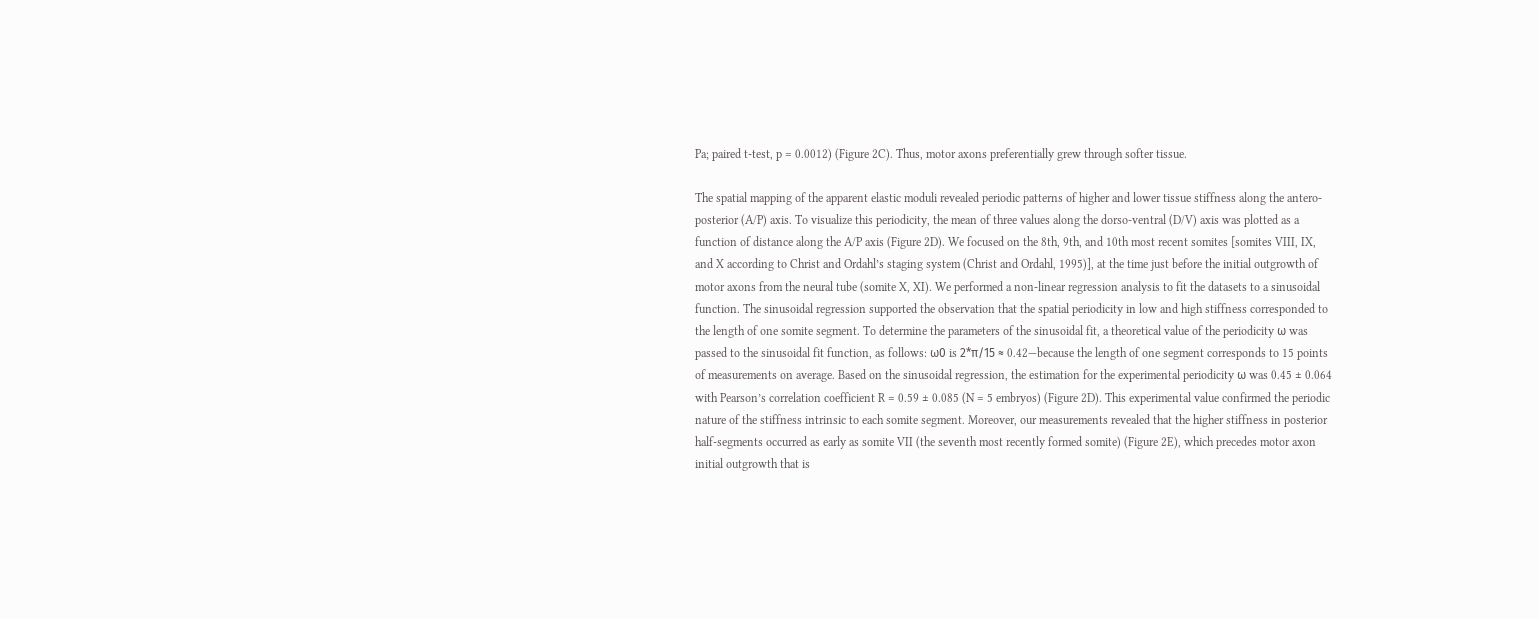Pa; paired t-test, p = 0.0012) (Figure 2C). Thus, motor axons preferentially grew through softer tissue.

The spatial mapping of the apparent elastic moduli revealed periodic patterns of higher and lower tissue stiffness along the antero-posterior (A/P) axis. To visualize this periodicity, the mean of three values along the dorso-ventral (D/V) axis was plotted as a function of distance along the A/P axis (Figure 2D). We focused on the 8th, 9th, and 10th most recent somites [somites VIII, IX, and X according to Christ and Ordahl’s staging system (Christ and Ordahl, 1995)], at the time just before the initial outgrowth of motor axons from the neural tube (somite X, XI). We performed a non-linear regression analysis to fit the datasets to a sinusoidal function. The sinusoidal regression supported the observation that the spatial periodicity in low and high stiffness corresponded to the length of one somite segment. To determine the parameters of the sinusoidal fit, a theoretical value of the periodicity ω was passed to the sinusoidal fit function, as follows: ω0 is 2*π/15 ≈ 0.42—because the length of one segment corresponds to 15 points of measurements on average. Based on the sinusoidal regression, the estimation for the experimental periodicity ω was 0.45 ± 0.064 with Pearson’s correlation coefficient R = 0.59 ± 0.085 (N = 5 embryos) (Figure 2D). This experimental value confirmed the periodic nature of the stiffness intrinsic to each somite segment. Moreover, our measurements revealed that the higher stiffness in posterior half-segments occurred as early as somite VII (the seventh most recently formed somite) (Figure 2E), which precedes motor axon initial outgrowth that is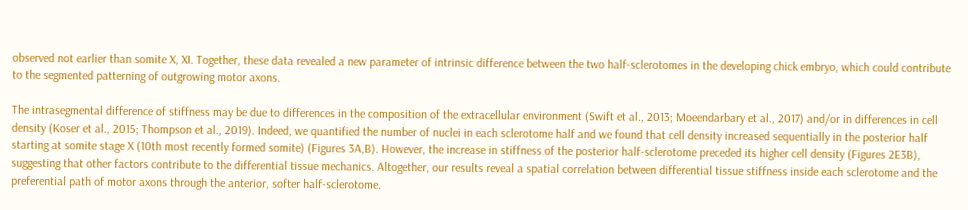observed not earlier than somite X, XI. Together, these data revealed a new parameter of intrinsic difference between the two half-sclerotomes in the developing chick embryo, which could contribute to the segmented patterning of outgrowing motor axons.

The intrasegmental difference of stiffness may be due to differences in the composition of the extracellular environment (Swift et al., 2013; Moeendarbary et al., 2017) and/or in differences in cell density (Koser et al., 2015; Thompson et al., 2019). Indeed, we quantified the number of nuclei in each sclerotome half and we found that cell density increased sequentially in the posterior half starting at somite stage X (10th most recently formed somite) (Figures 3A,B). However, the increase in stiffness of the posterior half-sclerotome preceded its higher cell density (Figures 2E3B), suggesting that other factors contribute to the differential tissue mechanics. Altogether, our results reveal a spatial correlation between differential tissue stiffness inside each sclerotome and the preferential path of motor axons through the anterior, softer half-sclerotome.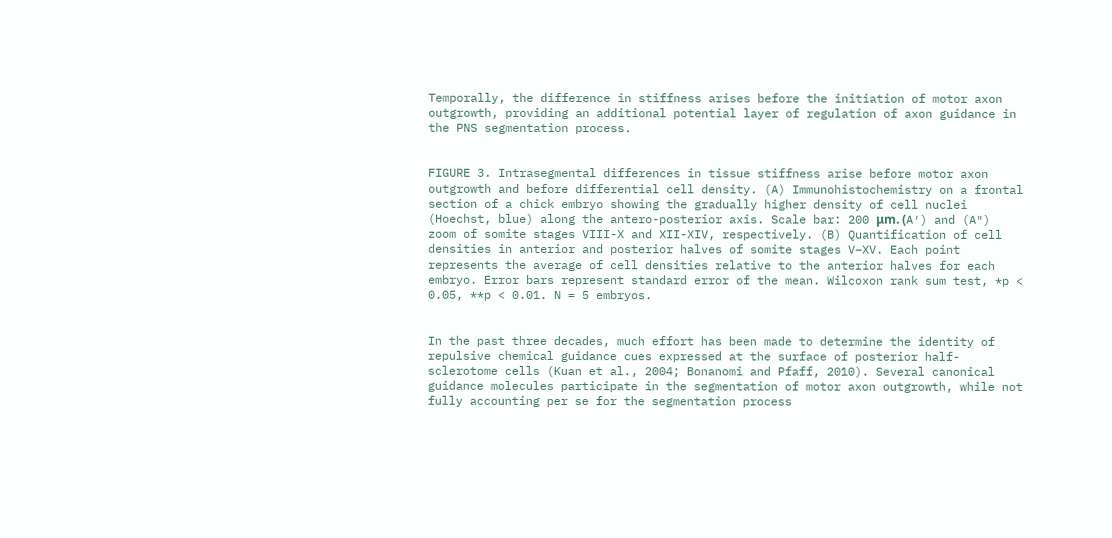Temporally, the difference in stiffness arises before the initiation of motor axon outgrowth, providing an additional potential layer of regulation of axon guidance in the PNS segmentation process.


FIGURE 3. Intrasegmental differences in tissue stiffness arise before motor axon outgrowth and before differential cell density. (A) Immunohistochemistry on a frontal section of a chick embryo showing the gradually higher density of cell nuclei (Hoechst, blue) along the antero-posterior axis. Scale bar: 200 μm. (A′) and (A″) zoom of somite stages VIII-X and XII-XIV, respectively. (B) Quantification of cell densities in anterior and posterior halves of somite stages V–XV. Each point represents the average of cell densities relative to the anterior halves for each embryo. Error bars represent standard error of the mean. Wilcoxon rank sum test, *p < 0.05, **p < 0.01. N = 5 embryos.


In the past three decades, much effort has been made to determine the identity of repulsive chemical guidance cues expressed at the surface of posterior half-sclerotome cells (Kuan et al., 2004; Bonanomi and Pfaff, 2010). Several canonical guidance molecules participate in the segmentation of motor axon outgrowth, while not fully accounting per se for the segmentation process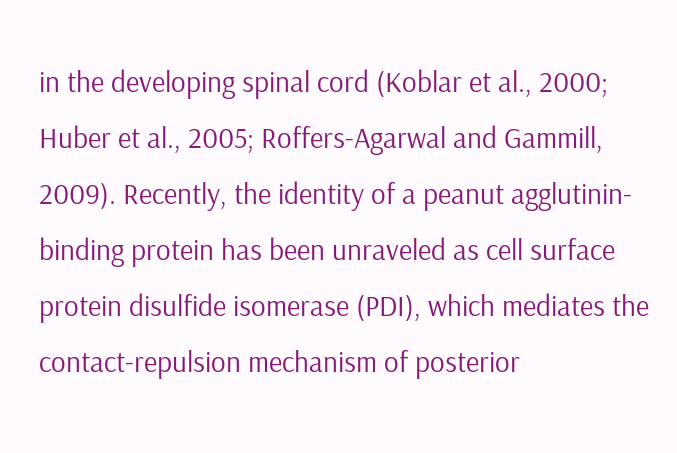in the developing spinal cord (Koblar et al., 2000; Huber et al., 2005; Roffers-Agarwal and Gammill, 2009). Recently, the identity of a peanut agglutinin-binding protein has been unraveled as cell surface protein disulfide isomerase (PDI), which mediates the contact-repulsion mechanism of posterior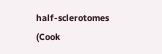half-sclerotomes (Cook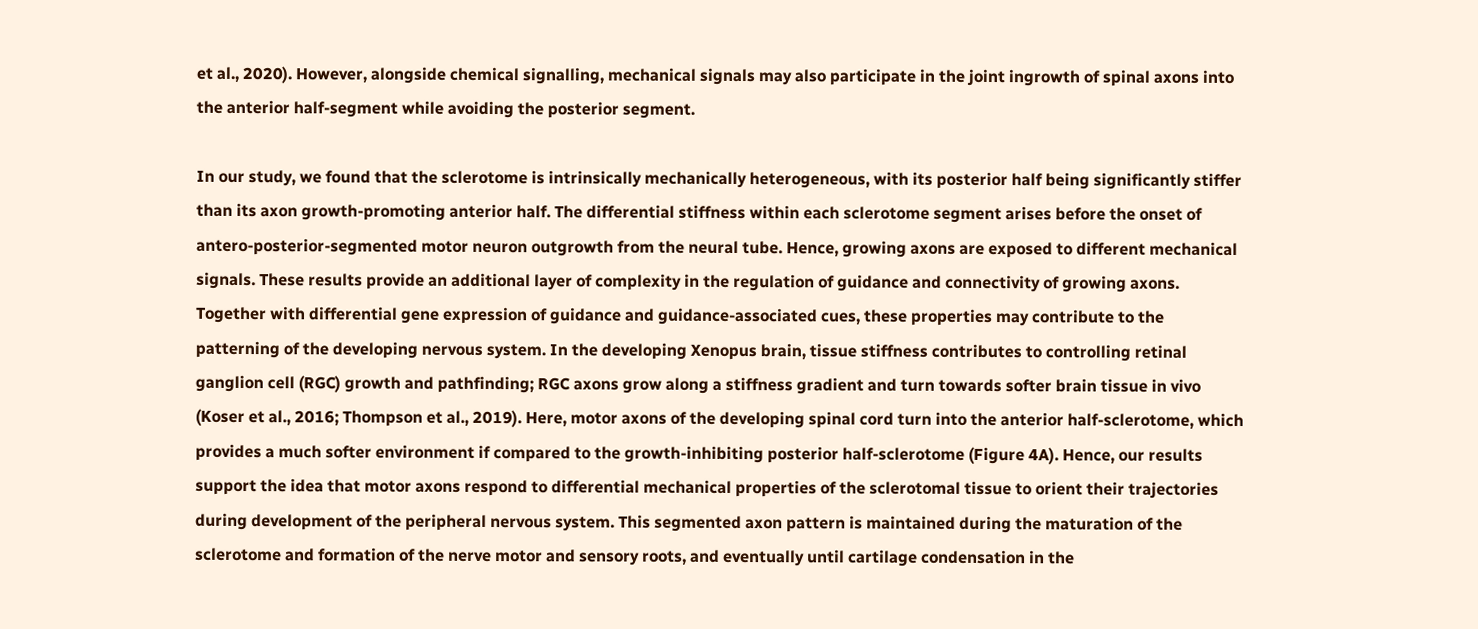et al., 2020). However, alongside chemical signalling, mechanical signals may also participate in the joint ingrowth of spinal axons into the anterior half-segment while avoiding the posterior segment.

In our study, we found that the sclerotome is intrinsically mechanically heterogeneous, with its posterior half being significantly stiffer than its axon growth-promoting anterior half. The differential stiffness within each sclerotome segment arises before the onset of antero-posterior-segmented motor neuron outgrowth from the neural tube. Hence, growing axons are exposed to different mechanical signals. These results provide an additional layer of complexity in the regulation of guidance and connectivity of growing axons. Together with differential gene expression of guidance and guidance-associated cues, these properties may contribute to the patterning of the developing nervous system. In the developing Xenopus brain, tissue stiffness contributes to controlling retinal ganglion cell (RGC) growth and pathfinding; RGC axons grow along a stiffness gradient and turn towards softer brain tissue in vivo (Koser et al., 2016; Thompson et al., 2019). Here, motor axons of the developing spinal cord turn into the anterior half-sclerotome, which provides a much softer environment if compared to the growth-inhibiting posterior half-sclerotome (Figure 4A). Hence, our results support the idea that motor axons respond to differential mechanical properties of the sclerotomal tissue to orient their trajectories during development of the peripheral nervous system. This segmented axon pattern is maintained during the maturation of the sclerotome and formation of the nerve motor and sensory roots, and eventually until cartilage condensation in the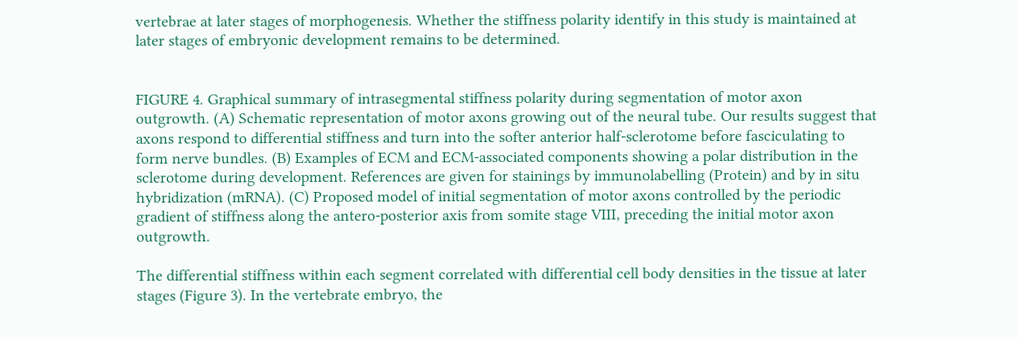vertebrae at later stages of morphogenesis. Whether the stiffness polarity identify in this study is maintained at later stages of embryonic development remains to be determined.


FIGURE 4. Graphical summary of intrasegmental stiffness polarity during segmentation of motor axon outgrowth. (A) Schematic representation of motor axons growing out of the neural tube. Our results suggest that axons respond to differential stiffness and turn into the softer anterior half-sclerotome before fasciculating to form nerve bundles. (B) Examples of ECM and ECM-associated components showing a polar distribution in the sclerotome during development. References are given for stainings by immunolabelling (Protein) and by in situ hybridization (mRNA). (C) Proposed model of initial segmentation of motor axons controlled by the periodic gradient of stiffness along the antero-posterior axis from somite stage VIII, preceding the initial motor axon outgrowth.

The differential stiffness within each segment correlated with differential cell body densities in the tissue at later stages (Figure 3). In the vertebrate embryo, the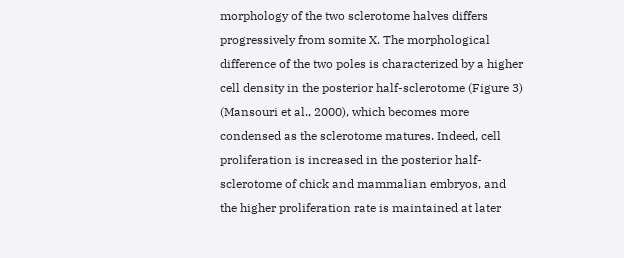morphology of the two sclerotome halves differs progressively from somite X. The morphological difference of the two poles is characterized by a higher cell density in the posterior half-sclerotome (Figure 3) (Mansouri et al., 2000), which becomes more condensed as the sclerotome matures. Indeed, cell proliferation is increased in the posterior half-sclerotome of chick and mammalian embryos, and the higher proliferation rate is maintained at later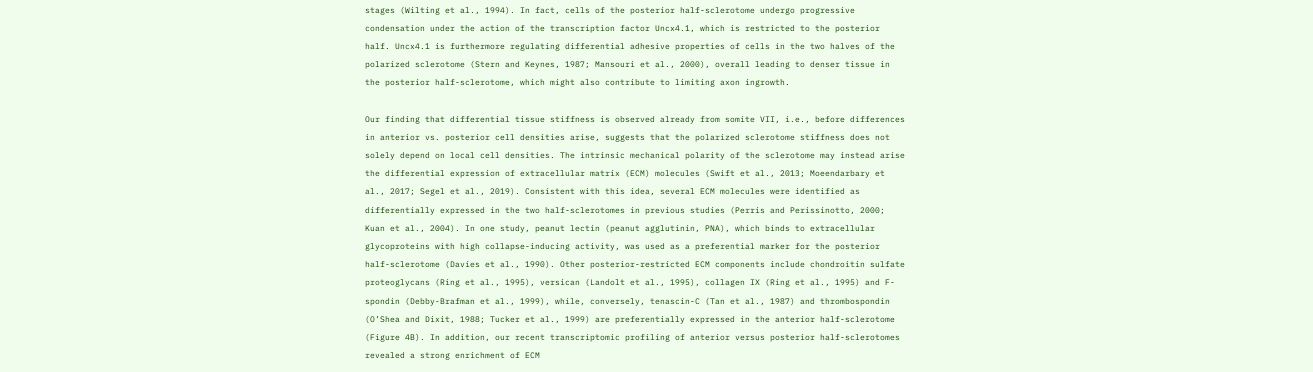stages (Wilting et al., 1994). In fact, cells of the posterior half-sclerotome undergo progressive condensation under the action of the transcription factor Uncx4.1, which is restricted to the posterior half. Uncx4.1 is furthermore regulating differential adhesive properties of cells in the two halves of the polarized sclerotome (Stern and Keynes, 1987; Mansouri et al., 2000), overall leading to denser tissue in the posterior half-sclerotome, which might also contribute to limiting axon ingrowth.

Our finding that differential tissue stiffness is observed already from somite VII, i.e., before differences in anterior vs. posterior cell densities arise, suggests that the polarized sclerotome stiffness does not solely depend on local cell densities. The intrinsic mechanical polarity of the sclerotome may instead arise the differential expression of extracellular matrix (ECM) molecules (Swift et al., 2013; Moeendarbary et al., 2017; Segel et al., 2019). Consistent with this idea, several ECM molecules were identified as differentially expressed in the two half-sclerotomes in previous studies (Perris and Perissinotto, 2000; Kuan et al., 2004). In one study, peanut lectin (peanut agglutinin, PNA), which binds to extracellular glycoproteins with high collapse-inducing activity, was used as a preferential marker for the posterior half-sclerotome (Davies et al., 1990). Other posterior-restricted ECM components include chondroitin sulfate proteoglycans (Ring et al., 1995), versican (Landolt et al., 1995), collagen IX (Ring et al., 1995) and F-spondin (Debby-Brafman et al., 1999), while, conversely, tenascin-C (Tan et al., 1987) and thrombospondin (O’Shea and Dixit, 1988; Tucker et al., 1999) are preferentially expressed in the anterior half-sclerotome (Figure 4B). In addition, our recent transcriptomic profiling of anterior versus posterior half-sclerotomes revealed a strong enrichment of ECM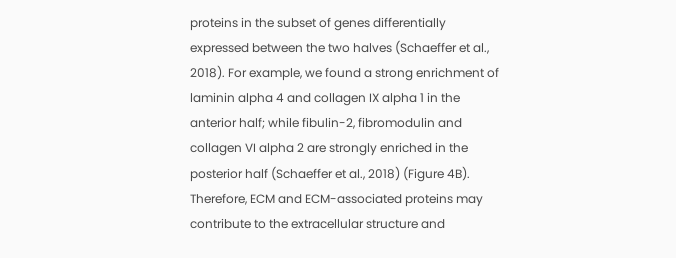proteins in the subset of genes differentially expressed between the two halves (Schaeffer et al., 2018). For example, we found a strong enrichment of laminin alpha 4 and collagen IX alpha 1 in the anterior half; while fibulin-2, fibromodulin and collagen VI alpha 2 are strongly enriched in the posterior half (Schaeffer et al., 2018) (Figure 4B). Therefore, ECM and ECM-associated proteins may contribute to the extracellular structure and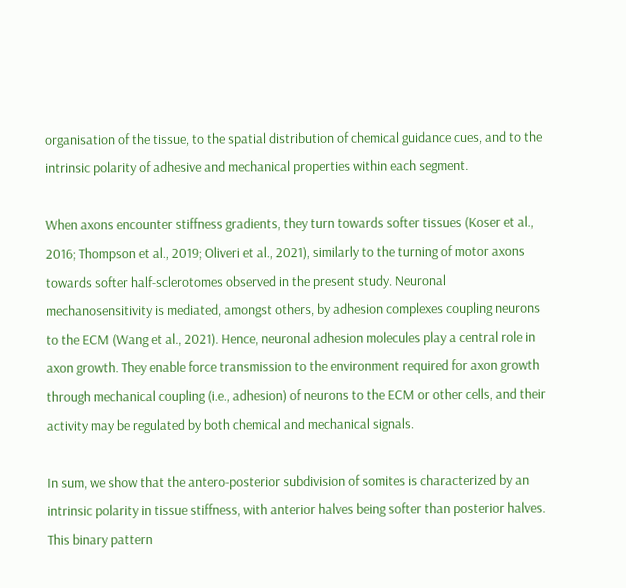organisation of the tissue, to the spatial distribution of chemical guidance cues, and to the intrinsic polarity of adhesive and mechanical properties within each segment.

When axons encounter stiffness gradients, they turn towards softer tissues (Koser et al., 2016; Thompson et al., 2019; Oliveri et al., 2021), similarly to the turning of motor axons towards softer half-sclerotomes observed in the present study. Neuronal mechanosensitivity is mediated, amongst others, by adhesion complexes coupling neurons to the ECM (Wang et al., 2021). Hence, neuronal adhesion molecules play a central role in axon growth. They enable force transmission to the environment required for axon growth through mechanical coupling (i.e., adhesion) of neurons to the ECM or other cells, and their activity may be regulated by both chemical and mechanical signals.

In sum, we show that the antero-posterior subdivision of somites is characterized by an intrinsic polarity in tissue stiffness, with anterior halves being softer than posterior halves. This binary pattern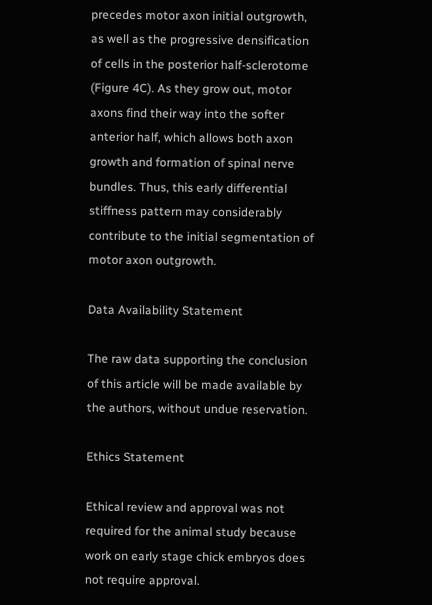precedes motor axon initial outgrowth, as well as the progressive densification of cells in the posterior half-sclerotome (Figure 4C). As they grow out, motor axons find their way into the softer anterior half, which allows both axon growth and formation of spinal nerve bundles. Thus, this early differential stiffness pattern may considerably contribute to the initial segmentation of motor axon outgrowth.

Data Availability Statement

The raw data supporting the conclusion of this article will be made available by the authors, without undue reservation.

Ethics Statement

Ethical review and approval was not required for the animal study because work on early stage chick embryos does not require approval.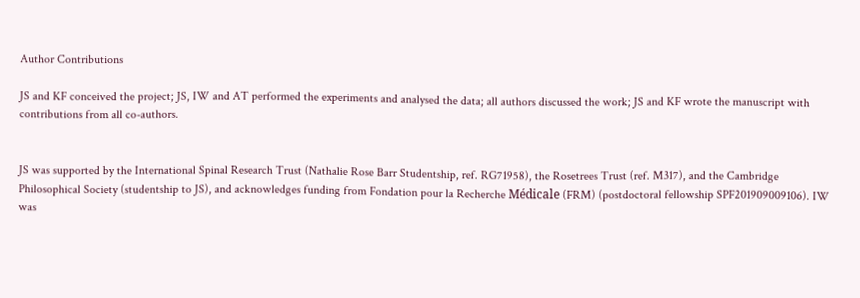Author Contributions

JS and KF conceived the project; JS, IW and AT performed the experiments and analysed the data; all authors discussed the work; JS and KF wrote the manuscript with contributions from all co-authors.


JS was supported by the International Spinal Research Trust (Nathalie Rose Barr Studentship, ref. RG71958), the Rosetrees Trust (ref. M317), and the Cambridge Philosophical Society (studentship to JS), and acknowledges funding from Fondation pour la Recherche Médicale (FRM) (postdoctoral fellowship SPF201909009106). IW was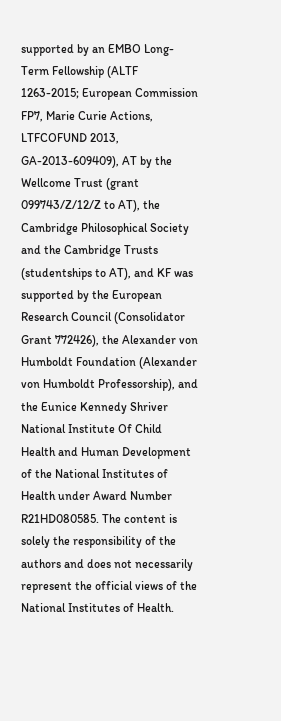supported by an EMBO Long-Term Fellowship (ALTF 1263-2015; European Commission FP7, Marie Curie Actions, LTFCOFUND 2013, GA-2013-609409), AT by the Wellcome Trust (grant 099743/Z/12/Z to AT), the Cambridge Philosophical Society and the Cambridge Trusts (studentships to AT), and KF was supported by the European Research Council (Consolidator Grant 772426), the Alexander von Humboldt Foundation (Alexander von Humboldt Professorship), and the Eunice Kennedy Shriver National Institute Of Child Health and Human Development of the National Institutes of Health under Award Number R21HD080585. The content is solely the responsibility of the authors and does not necessarily represent the official views of the National Institutes of Health.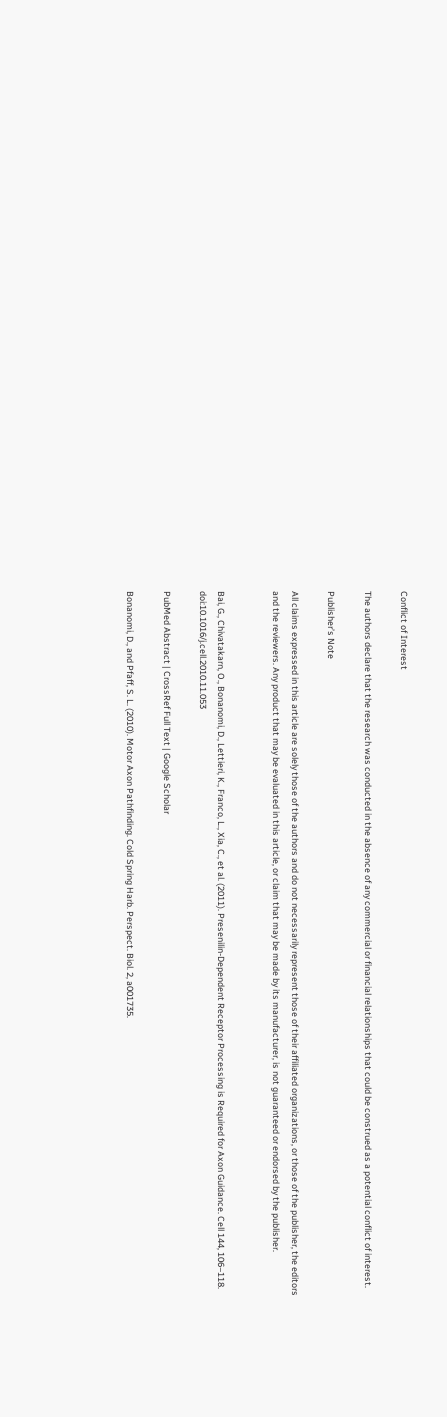Conflict of Interest

The authors declare that the research was conducted in the absence of any commercial or financial relationships that could be construed as a potential conflict of interest.

Publisher’s Note

All claims expressed in this article are solely those of the authors and do not necessarily represent those of their affiliated organizations, or those of the publisher, the editors and the reviewers. Any product that may be evaluated in this article, or claim that may be made by its manufacturer, is not guaranteed or endorsed by the publisher.


Bai, G., Chivatakarn, O., Bonanomi, D., Lettieri, K., Franco, L., Xia, C., et al. (2011). Presenilin-Dependent Receptor Processing is Required for Axon Guidance. Cell 144, 106–118. doi:10.1016/j.cell.2010.11.053

PubMed Abstract | CrossRef Full Text | Google Scholar

Bonanomi, D., and Pfaff, S. L. (2010). Motor Axon Pathfinding. Cold Spring Harb. Perspect. Biol. 2, a001735.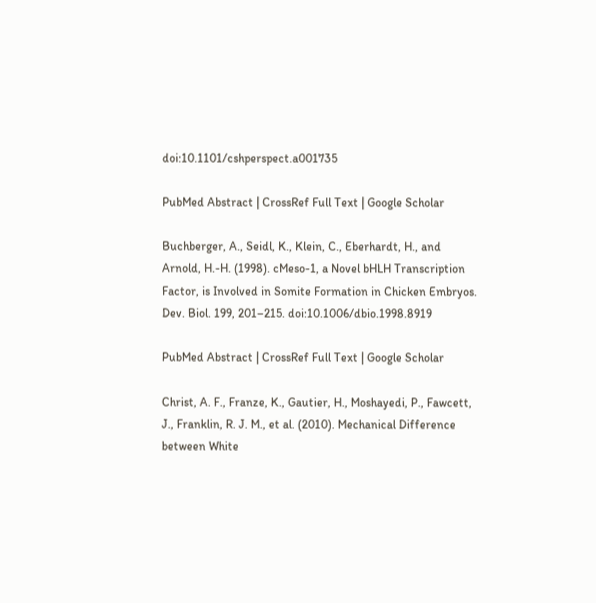doi:10.1101/cshperspect.a001735

PubMed Abstract | CrossRef Full Text | Google Scholar

Buchberger, A., Seidl, K., Klein, C., Eberhardt, H., and Arnold, H.-H. (1998). cMeso-1, a Novel bHLH Transcription Factor, is Involved in Somite Formation in Chicken Embryos. Dev. Biol. 199, 201–215. doi:10.1006/dbio.1998.8919

PubMed Abstract | CrossRef Full Text | Google Scholar

Christ, A. F., Franze, K., Gautier, H., Moshayedi, P., Fawcett, J., Franklin, R. J. M., et al. (2010). Mechanical Difference between White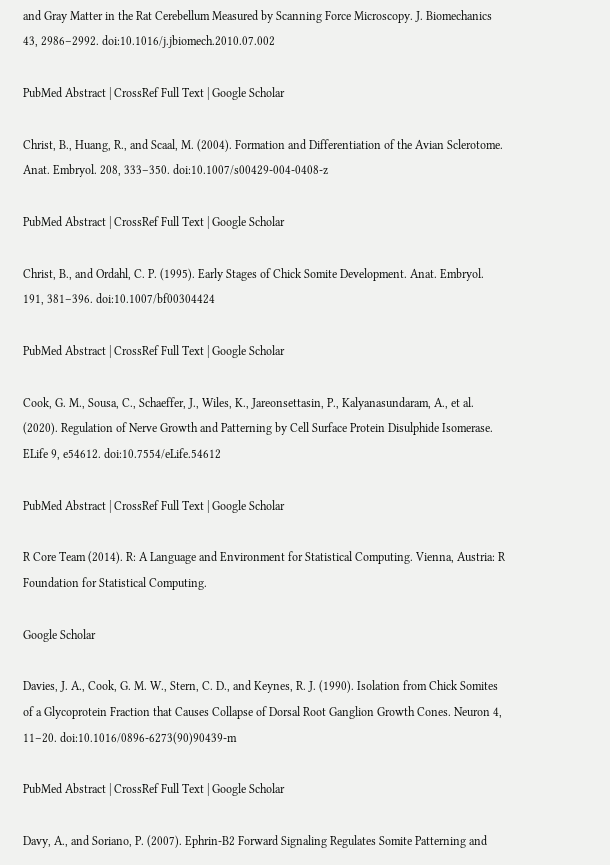and Gray Matter in the Rat Cerebellum Measured by Scanning Force Microscopy. J. Biomechanics 43, 2986–2992. doi:10.1016/j.jbiomech.2010.07.002

PubMed Abstract | CrossRef Full Text | Google Scholar

Christ, B., Huang, R., and Scaal, M. (2004). Formation and Differentiation of the Avian Sclerotome. Anat. Embryol. 208, 333–350. doi:10.1007/s00429-004-0408-z

PubMed Abstract | CrossRef Full Text | Google Scholar

Christ, B., and Ordahl, C. P. (1995). Early Stages of Chick Somite Development. Anat. Embryol. 191, 381–396. doi:10.1007/bf00304424

PubMed Abstract | CrossRef Full Text | Google Scholar

Cook, G. M., Sousa, C., Schaeffer, J., Wiles, K., Jareonsettasin, P., Kalyanasundaram, A., et al. (2020). Regulation of Nerve Growth and Patterning by Cell Surface Protein Disulphide Isomerase. ELife 9, e54612. doi:10.7554/eLife.54612

PubMed Abstract | CrossRef Full Text | Google Scholar

R Core Team (2014). R: A Language and Environment for Statistical Computing. Vienna, Austria: R Foundation for Statistical Computing.

Google Scholar

Davies, J. A., Cook, G. M. W., Stern, C. D., and Keynes, R. J. (1990). Isolation from Chick Somites of a Glycoprotein Fraction that Causes Collapse of Dorsal Root Ganglion Growth Cones. Neuron 4, 11–20. doi:10.1016/0896-6273(90)90439-m

PubMed Abstract | CrossRef Full Text | Google Scholar

Davy, A., and Soriano, P. (2007). Ephrin-B2 Forward Signaling Regulates Somite Patterning and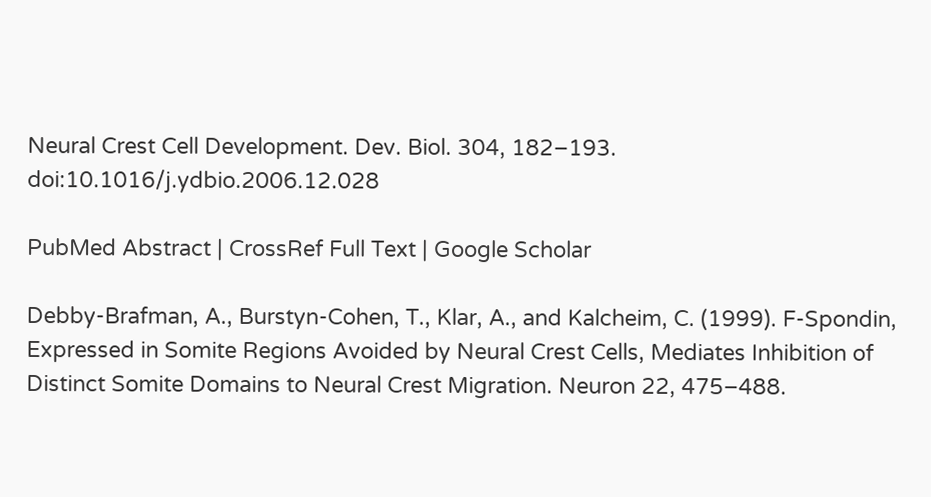Neural Crest Cell Development. Dev. Biol. 304, 182–193. doi:10.1016/j.ydbio.2006.12.028

PubMed Abstract | CrossRef Full Text | Google Scholar

Debby-Brafman, A., Burstyn-Cohen, T., Klar, A., and Kalcheim, C. (1999). F-Spondin, Expressed in Somite Regions Avoided by Neural Crest Cells, Mediates Inhibition of Distinct Somite Domains to Neural Crest Migration. Neuron 22, 475–488.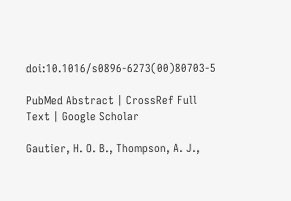doi:10.1016/s0896-6273(00)80703-5

PubMed Abstract | CrossRef Full Text | Google Scholar

Gautier, H. O. B., Thompson, A. J.,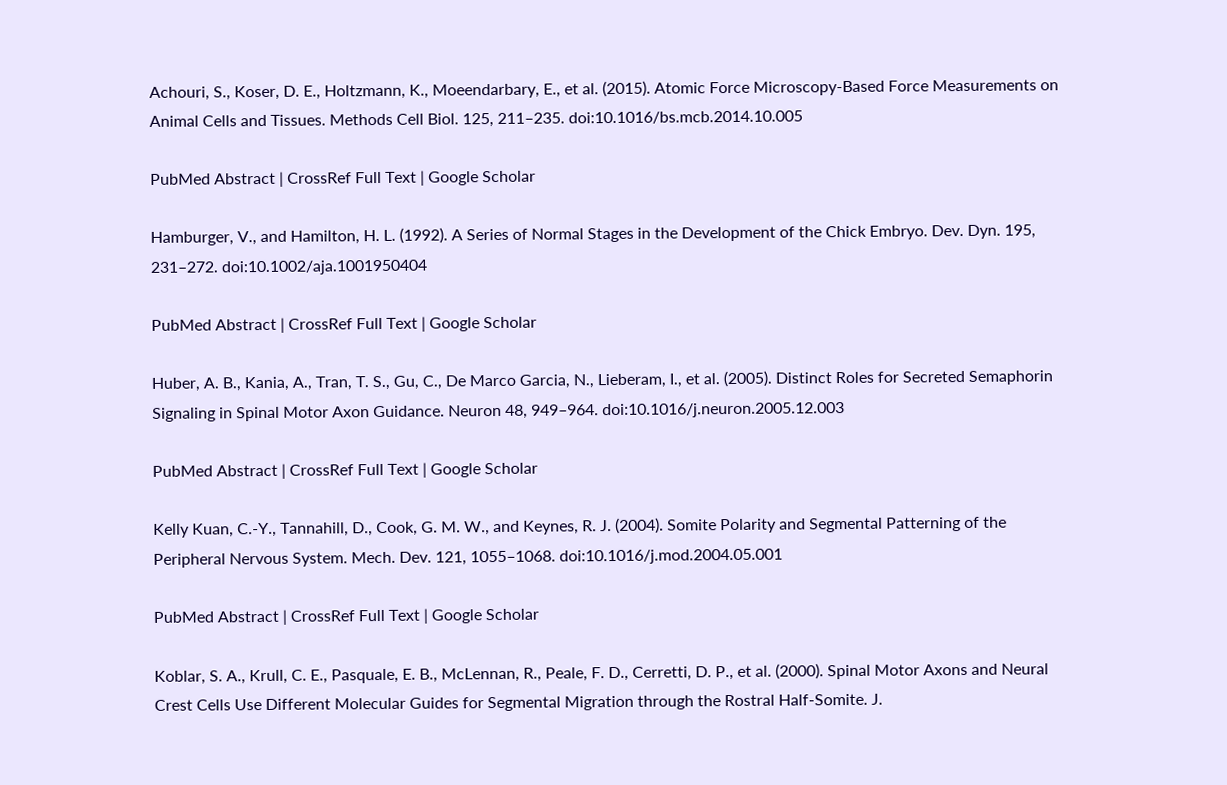Achouri, S., Koser, D. E., Holtzmann, K., Moeendarbary, E., et al. (2015). Atomic Force Microscopy-Based Force Measurements on Animal Cells and Tissues. Methods Cell Biol. 125, 211–235. doi:10.1016/bs.mcb.2014.10.005

PubMed Abstract | CrossRef Full Text | Google Scholar

Hamburger, V., and Hamilton, H. L. (1992). A Series of Normal Stages in the Development of the Chick Embryo. Dev. Dyn. 195, 231–272. doi:10.1002/aja.1001950404

PubMed Abstract | CrossRef Full Text | Google Scholar

Huber, A. B., Kania, A., Tran, T. S., Gu, C., De Marco Garcia, N., Lieberam, I., et al. (2005). Distinct Roles for Secreted Semaphorin Signaling in Spinal Motor Axon Guidance. Neuron 48, 949–964. doi:10.1016/j.neuron.2005.12.003

PubMed Abstract | CrossRef Full Text | Google Scholar

Kelly Kuan, C.-Y., Tannahill, D., Cook, G. M. W., and Keynes, R. J. (2004). Somite Polarity and Segmental Patterning of the Peripheral Nervous System. Mech. Dev. 121, 1055–1068. doi:10.1016/j.mod.2004.05.001

PubMed Abstract | CrossRef Full Text | Google Scholar

Koblar, S. A., Krull, C. E., Pasquale, E. B., McLennan, R., Peale, F. D., Cerretti, D. P., et al. (2000). Spinal Motor Axons and Neural Crest Cells Use Different Molecular Guides for Segmental Migration through the Rostral Half-Somite. J.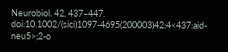Neurobiol. 42, 437–447. doi:10.1002/(sici)1097-4695(200003)42:4<437:aid-neu5>;2-o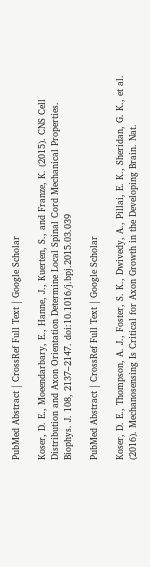PubMed Abstract | CrossRef Full Text | Google Scholar

Koser, D. E., Moeendarbary, E., Hanne, J., Kuerten, S., and Franze, K. (2015). CNS Cell Distribution and Axon Orientation Determine Local Spinal Cord Mechanical Properties. Biophys. J. 108, 2137–2147. doi:10.1016/j.bpj.2015.03.039

PubMed Abstract | CrossRef Full Text | Google Scholar

Koser, D. E., Thompson, A. J., Foster, S. K., Dwivedy, A., Pillai, E. K., Sheridan, G. K., et al. (2016). Mechanosensing Is Critical for Axon Growth in the Developing Brain. Nat.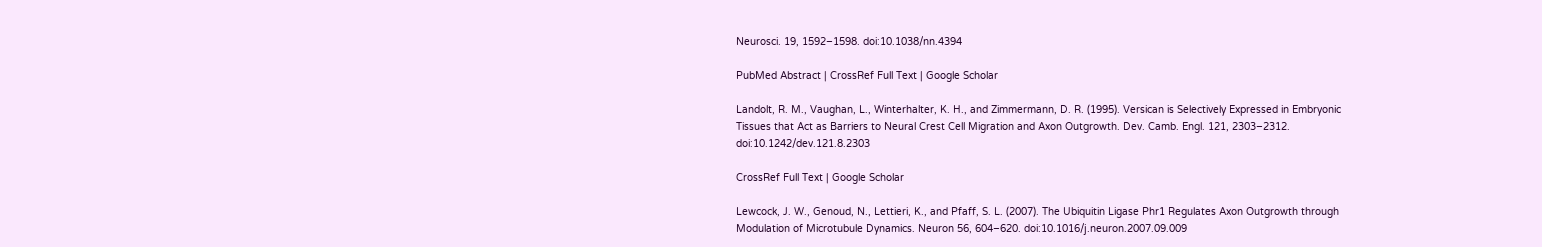Neurosci. 19, 1592–1598. doi:10.1038/nn.4394

PubMed Abstract | CrossRef Full Text | Google Scholar

Landolt, R. M., Vaughan, L., Winterhalter, K. H., and Zimmermann, D. R. (1995). Versican is Selectively Expressed in Embryonic Tissues that Act as Barriers to Neural Crest Cell Migration and Axon Outgrowth. Dev. Camb. Engl. 121, 2303–2312. doi:10.1242/dev.121.8.2303

CrossRef Full Text | Google Scholar

Lewcock, J. W., Genoud, N., Lettieri, K., and Pfaff, S. L. (2007). The Ubiquitin Ligase Phr1 Regulates Axon Outgrowth through Modulation of Microtubule Dynamics. Neuron 56, 604–620. doi:10.1016/j.neuron.2007.09.009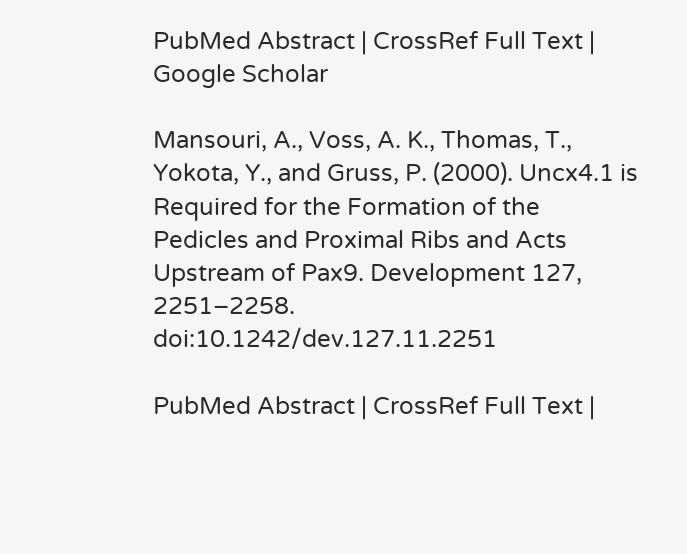PubMed Abstract | CrossRef Full Text | Google Scholar

Mansouri, A., Voss, A. K., Thomas, T., Yokota, Y., and Gruss, P. (2000). Uncx4.1 is Required for the Formation of the Pedicles and Proximal Ribs and Acts Upstream of Pax9. Development 127, 2251–2258. doi:10.1242/dev.127.11.2251

PubMed Abstract | CrossRef Full Text |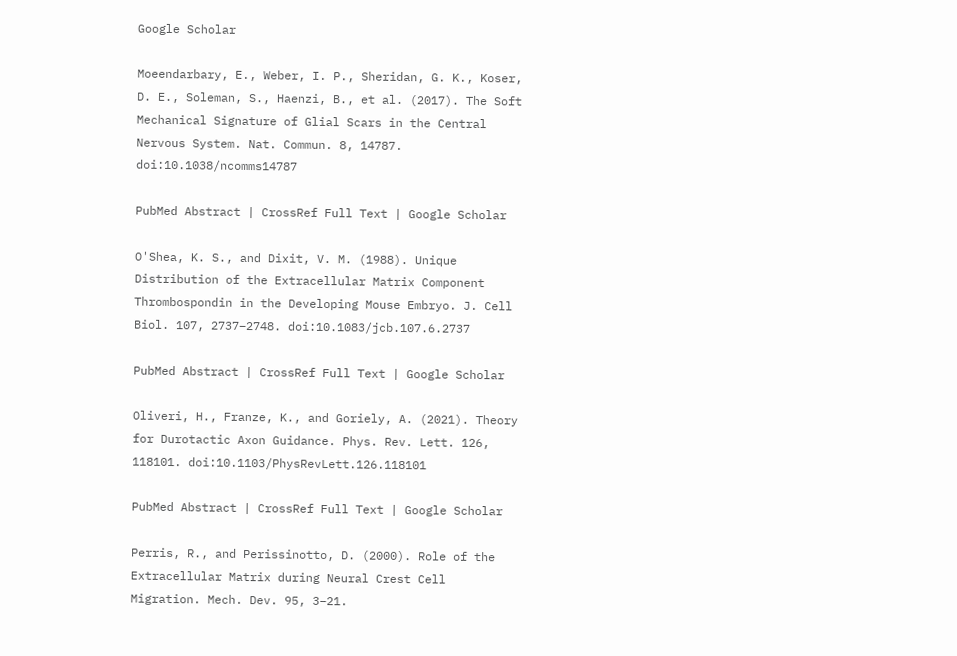Google Scholar

Moeendarbary, E., Weber, I. P., Sheridan, G. K., Koser, D. E., Soleman, S., Haenzi, B., et al. (2017). The Soft Mechanical Signature of Glial Scars in the Central Nervous System. Nat. Commun. 8, 14787. doi:10.1038/ncomms14787

PubMed Abstract | CrossRef Full Text | Google Scholar

O'Shea, K. S., and Dixit, V. M. (1988). Unique Distribution of the Extracellular Matrix Component Thrombospondin in the Developing Mouse Embryo. J. Cell Biol. 107, 2737–2748. doi:10.1083/jcb.107.6.2737

PubMed Abstract | CrossRef Full Text | Google Scholar

Oliveri, H., Franze, K., and Goriely, A. (2021). Theory for Durotactic Axon Guidance. Phys. Rev. Lett. 126, 118101. doi:10.1103/PhysRevLett.126.118101

PubMed Abstract | CrossRef Full Text | Google Scholar

Perris, R., and Perissinotto, D. (2000). Role of the Extracellular Matrix during Neural Crest Cell Migration. Mech. Dev. 95, 3–21.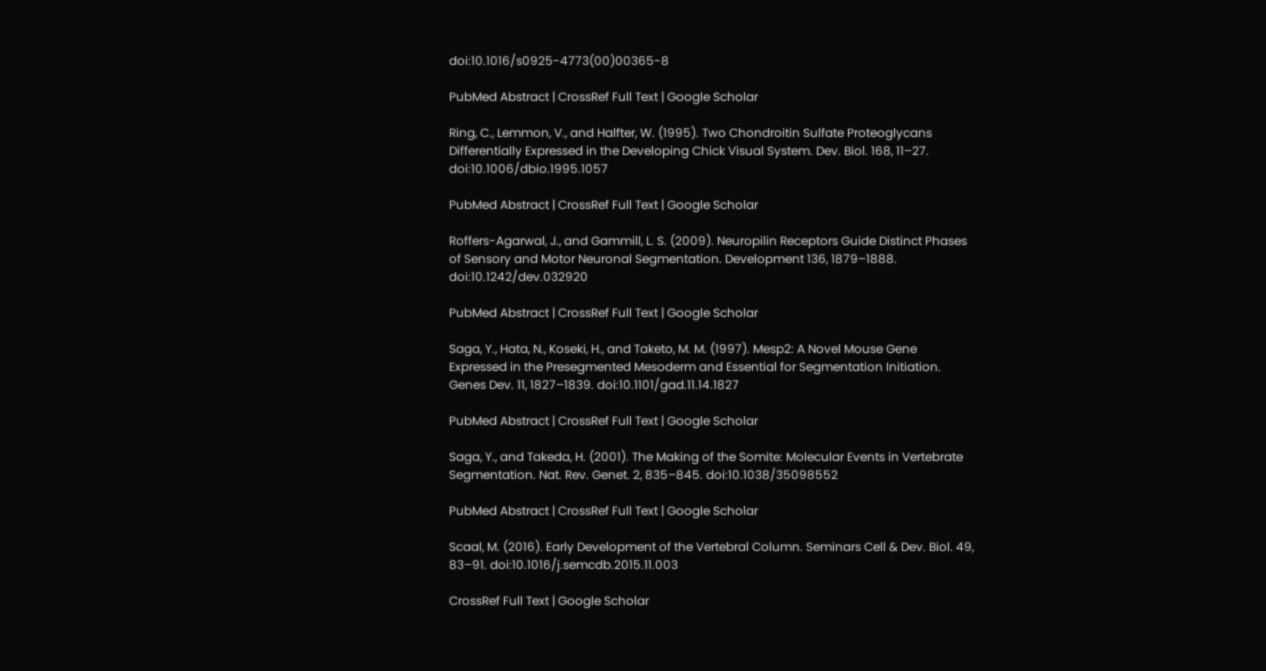doi:10.1016/s0925-4773(00)00365-8

PubMed Abstract | CrossRef Full Text | Google Scholar

Ring, C., Lemmon, V., and Halfter, W. (1995). Two Chondroitin Sulfate Proteoglycans Differentially Expressed in the Developing Chick Visual System. Dev. Biol. 168, 11–27. doi:10.1006/dbio.1995.1057

PubMed Abstract | CrossRef Full Text | Google Scholar

Roffers-Agarwal, J., and Gammill, L. S. (2009). Neuropilin Receptors Guide Distinct Phases of Sensory and Motor Neuronal Segmentation. Development 136, 1879–1888. doi:10.1242/dev.032920

PubMed Abstract | CrossRef Full Text | Google Scholar

Saga, Y., Hata, N., Koseki, H., and Taketo, M. M. (1997). Mesp2: A Novel Mouse Gene Expressed in the Presegmented Mesoderm and Essential for Segmentation Initiation. Genes Dev. 11, 1827–1839. doi:10.1101/gad.11.14.1827

PubMed Abstract | CrossRef Full Text | Google Scholar

Saga, Y., and Takeda, H. (2001). The Making of the Somite: Molecular Events in Vertebrate Segmentation. Nat. Rev. Genet. 2, 835–845. doi:10.1038/35098552

PubMed Abstract | CrossRef Full Text | Google Scholar

Scaal, M. (2016). Early Development of the Vertebral Column. Seminars Cell & Dev. Biol. 49, 83–91. doi:10.1016/j.semcdb.2015.11.003

CrossRef Full Text | Google Scholar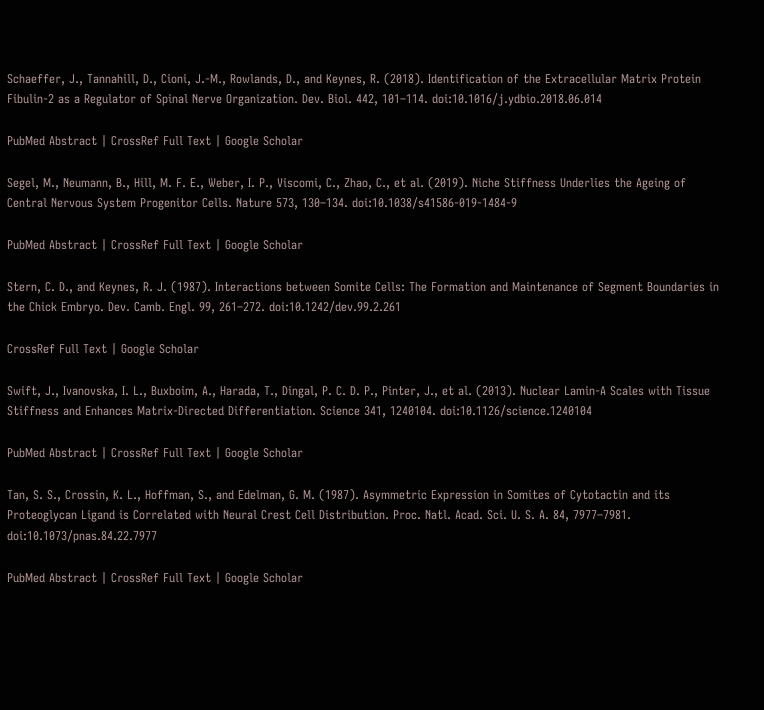Schaeffer, J., Tannahill, D., Cioni, J.-M., Rowlands, D., and Keynes, R. (2018). Identification of the Extracellular Matrix Protein Fibulin-2 as a Regulator of Spinal Nerve Organization. Dev. Biol. 442, 101–114. doi:10.1016/j.ydbio.2018.06.014

PubMed Abstract | CrossRef Full Text | Google Scholar

Segel, M., Neumann, B., Hill, M. F. E., Weber, I. P., Viscomi, C., Zhao, C., et al. (2019). Niche Stiffness Underlies the Ageing of Central Nervous System Progenitor Cells. Nature 573, 130–134. doi:10.1038/s41586-019-1484-9

PubMed Abstract | CrossRef Full Text | Google Scholar

Stern, C. D., and Keynes, R. J. (1987). Interactions between Somite Cells: The Formation and Maintenance of Segment Boundaries in the Chick Embryo. Dev. Camb. Engl. 99, 261–272. doi:10.1242/dev.99.2.261

CrossRef Full Text | Google Scholar

Swift, J., Ivanovska, I. L., Buxboim, A., Harada, T., Dingal, P. C. D. P., Pinter, J., et al. (2013). Nuclear Lamin-A Scales with Tissue Stiffness and Enhances Matrix-Directed Differentiation. Science 341, 1240104. doi:10.1126/science.1240104

PubMed Abstract | CrossRef Full Text | Google Scholar

Tan, S. S., Crossin, K. L., Hoffman, S., and Edelman, G. M. (1987). Asymmetric Expression in Somites of Cytotactin and its Proteoglycan Ligand is Correlated with Neural Crest Cell Distribution. Proc. Natl. Acad. Sci. U. S. A. 84, 7977–7981. doi:10.1073/pnas.84.22.7977

PubMed Abstract | CrossRef Full Text | Google Scholar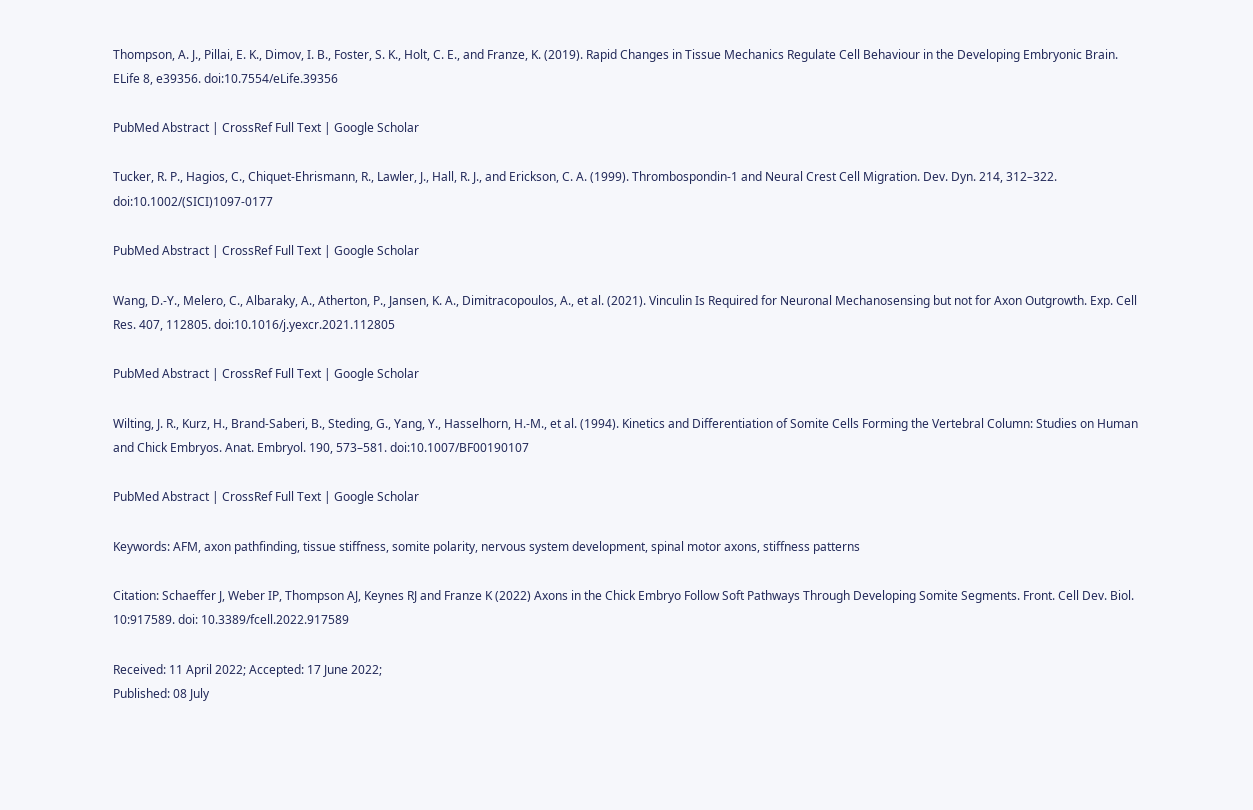Thompson, A. J., Pillai, E. K., Dimov, I. B., Foster, S. K., Holt, C. E., and Franze, K. (2019). Rapid Changes in Tissue Mechanics Regulate Cell Behaviour in the Developing Embryonic Brain. ELife 8, e39356. doi:10.7554/eLife.39356

PubMed Abstract | CrossRef Full Text | Google Scholar

Tucker, R. P., Hagios, C., Chiquet-Ehrismann, R., Lawler, J., Hall, R. J., and Erickson, C. A. (1999). Thrombospondin-1 and Neural Crest Cell Migration. Dev. Dyn. 214, 312–322. doi:10.1002/(SICI)1097-0177

PubMed Abstract | CrossRef Full Text | Google Scholar

Wang, D.-Y., Melero, C., Albaraky, A., Atherton, P., Jansen, K. A., Dimitracopoulos, A., et al. (2021). Vinculin Is Required for Neuronal Mechanosensing but not for Axon Outgrowth. Exp. Cell Res. 407, 112805. doi:10.1016/j.yexcr.2021.112805

PubMed Abstract | CrossRef Full Text | Google Scholar

Wilting, J. R., Kurz, H., Brand-Saberi, B., Steding, G., Yang, Y., Hasselhorn, H.-M., et al. (1994). Kinetics and Differentiation of Somite Cells Forming the Vertebral Column: Studies on Human and Chick Embryos. Anat. Embryol. 190, 573–581. doi:10.1007/BF00190107

PubMed Abstract | CrossRef Full Text | Google Scholar

Keywords: AFM, axon pathfinding, tissue stiffness, somite polarity, nervous system development, spinal motor axons, stiffness patterns

Citation: Schaeffer J, Weber IP, Thompson AJ, Keynes RJ and Franze K (2022) Axons in the Chick Embryo Follow Soft Pathways Through Developing Somite Segments. Front. Cell Dev. Biol. 10:917589. doi: 10.3389/fcell.2022.917589

Received: 11 April 2022; Accepted: 17 June 2022;
Published: 08 July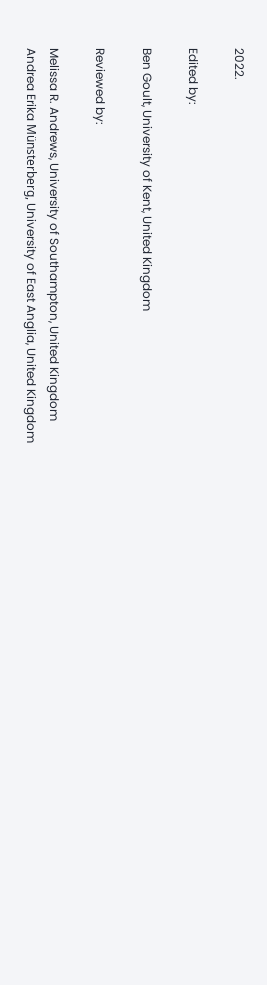2022.

Edited by:

Ben Goult, University of Kent, United Kingdom

Reviewed by:

Melissa R. Andrews, University of Southampton, United Kingdom
Andrea Erika Münsterberg, University of East Anglia, United Kingdom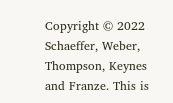Copyright © 2022 Schaeffer, Weber, Thompson, Keynes and Franze. This is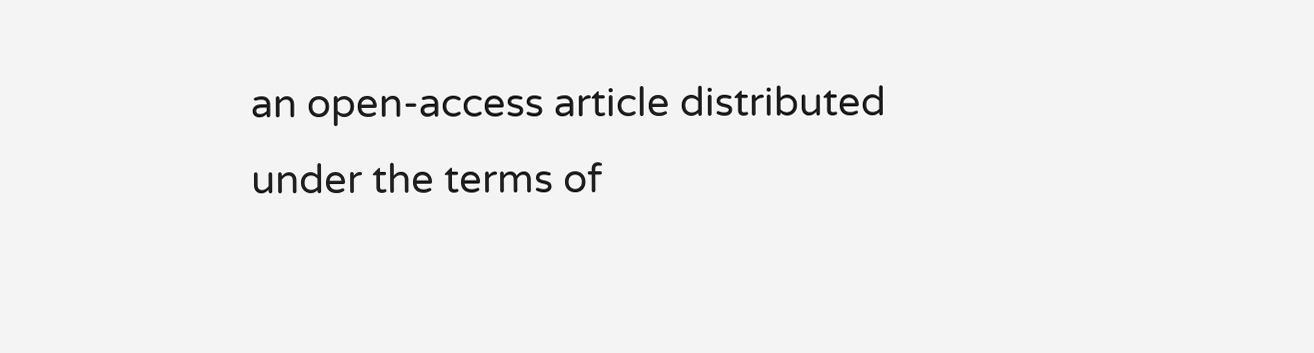an open-access article distributed under the terms of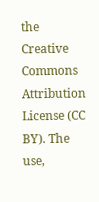the Creative Commons Attribution License (CC BY). The use,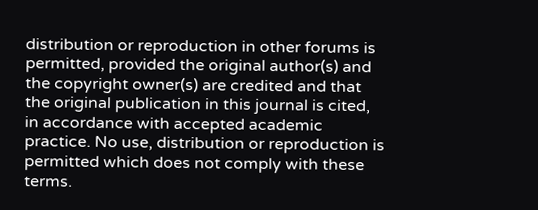distribution or reproduction in other forums is permitted, provided the original author(s) and the copyright owner(s) are credited and that the original publication in this journal is cited, in accordance with accepted academic practice. No use, distribution or reproduction is permitted which does not comply with these terms.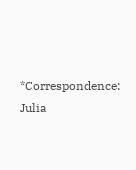*Correspondence: Julia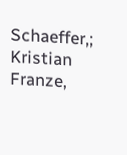Schaeffer,; Kristian Franze,